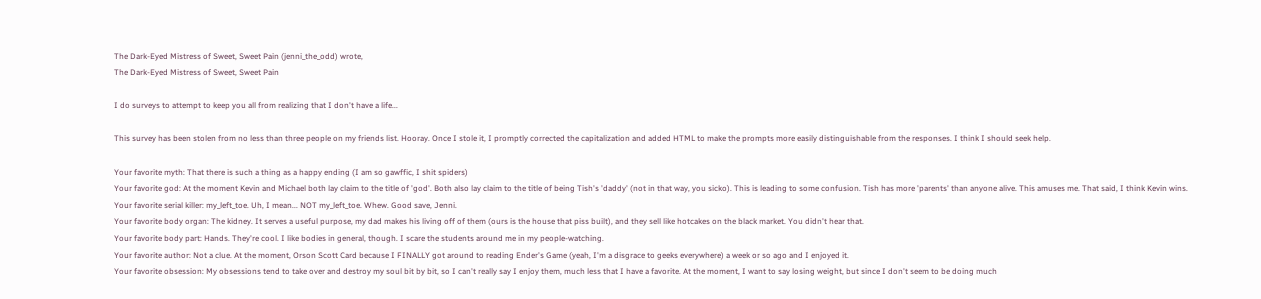The Dark-Eyed Mistress of Sweet, Sweet Pain (jenni_the_odd) wrote,
The Dark-Eyed Mistress of Sweet, Sweet Pain

I do surveys to attempt to keep you all from realizing that I don't have a life...

This survey has been stolen from no less than three people on my friends list. Hooray. Once I stole it, I promptly corrected the capitalization and added HTML to make the prompts more easily distinguishable from the responses. I think I should seek help.

Your favorite myth: That there is such a thing as a happy ending (I am so gawffic, I shit spiders)
Your favorite god: At the moment Kevin and Michael both lay claim to the title of 'god'. Both also lay claim to the title of being Tish's 'daddy' (not in that way, you sicko). This is leading to some confusion. Tish has more 'parents' than anyone alive. This amuses me. That said, I think Kevin wins.
Your favorite serial killer: my_left_toe. Uh, I mean... NOT my_left_toe. Whew. Good save, Jenni.
Your favorite body organ: The kidney. It serves a useful purpose, my dad makes his living off of them (ours is the house that piss built), and they sell like hotcakes on the black market. You didn't hear that.
Your favorite body part: Hands. They're cool. I like bodies in general, though. I scare the students around me in my people-watching.
Your favorite author: Not a clue. At the moment, Orson Scott Card because I FINALLY got around to reading Ender's Game (yeah, I'm a disgrace to geeks everywhere) a week or so ago and I enjoyed it.
Your favorite obsession: My obsessions tend to take over and destroy my soul bit by bit, so I can't really say I enjoy them, much less that I have a favorite. At the moment, I want to say losing weight, but since I don't seem to be doing much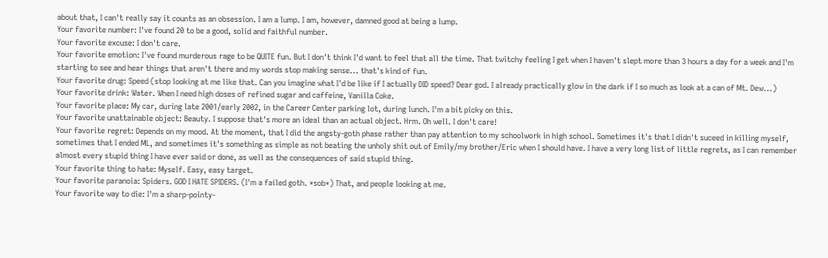about that, I can't really say it counts as an obsession. I am a lump. I am, however, damned good at being a lump.
Your favorite number: I've found 20 to be a good, solid and faithful number.
Your favorite excuse: I don't care.
Your favorite emotion: I've found murderous rage to be QUITE fun. But I don't think I'd want to feel that all the time. That twitchy feeling I get when I haven't slept more than 3 hours a day for a week and I'm starting to see and hear things that aren't there and my words stop making sense... that's kind of fun.
Your favorite drug: Speed (stop looking at me like that. Can you imagine what I'd be like if I actually DID speed? Dear god. I already practically glow in the dark if I so much as look at a can of Mt. Dew...)
Your favorite drink: Water. When I need high doses of refined sugar and caffeine, Vanilla Coke.
Your favorite place: My car, during late 2001/early 2002, in the Career Center parking lot, during lunch. I'm a bit picky on this.
Your favorite unattainable object: Beauty. I suppose that's more an ideal than an actual object. Hrm. Oh well. I don't care!
Your favorite regret: Depends on my mood. At the moment, that I did the angsty-goth phase rather than pay attention to my schoolwork in high school. Sometimes it's that I didn't suceed in killing myself, sometimes that I ended ML, and sometimes it's something as simple as not beating the unholy shit out of Emily/my brother/Eric when I should have. I have a very long list of little regrets, as I can remember almost every stupid thing I have ever said or done, as well as the consequences of said stupid thing.
Your favorite thing to hate: Myself. Easy, easy target.
Your favorite paranoia: Spiders. GOD I HATE SPIDERS. (I'm a failed goth. *sob*) That, and people looking at me.
Your favorite way to die: I'm a sharp-pointy-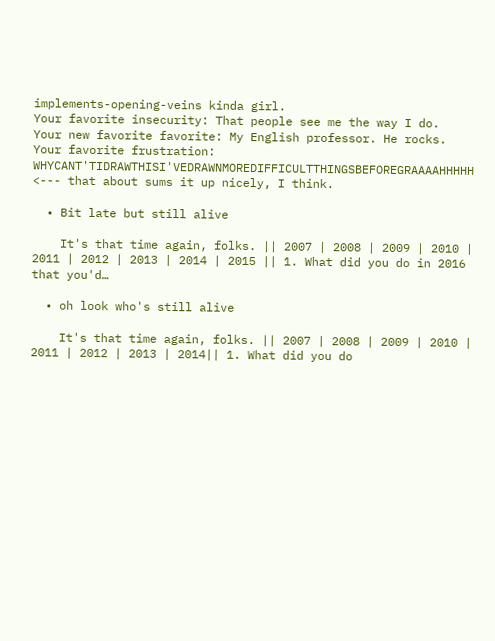implements-opening-veins kinda girl.
Your favorite insecurity: That people see me the way I do.
Your new favorite favorite: My English professor. He rocks.
Your favorite frustration: WHYCANT'TIDRAWTHISI'VEDRAWNMOREDIFFICULTTHINGSBEFOREGRAAAAHHHHH <--- that about sums it up nicely, I think.

  • Bit late but still alive

    It's that time again, folks. || 2007 | 2008 | 2009 | 2010 | 2011 | 2012 | 2013 | 2014 | 2015 || 1. What did you do in 2016 that you'd…

  • oh look who's still alive

    It's that time again, folks. || 2007 | 2008 | 2009 | 2010 | 2011 | 2012 | 2013 | 2014|| 1. What did you do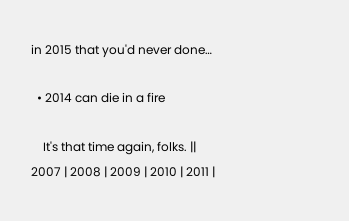in 2015 that you'd never done…

  • 2014 can die in a fire

    It's that time again, folks. || 2007 | 2008 | 2009 | 2010 | 2011 |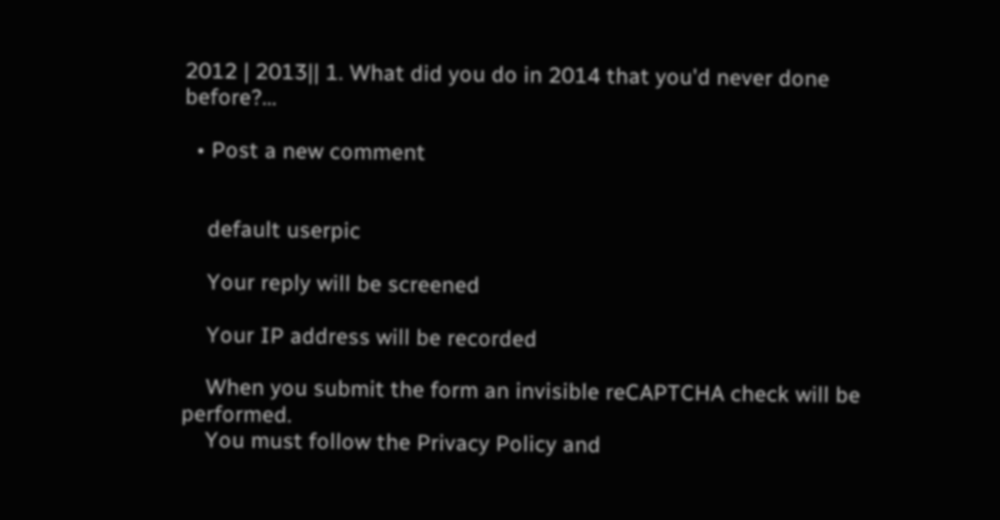2012 | 2013|| 1. What did you do in 2014 that you'd never done before?…

  • Post a new comment


    default userpic

    Your reply will be screened

    Your IP address will be recorded

    When you submit the form an invisible reCAPTCHA check will be performed.
    You must follow the Privacy Policy and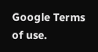Google Terms of use.